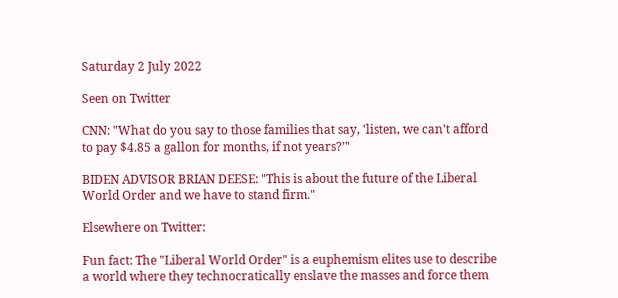Saturday 2 July 2022

Seen on Twitter

CNN: "What do you say to those families that say, 'listen, we can't afford to pay $4.85 a gallon for months, if not years?’"

BIDEN ADVISOR BRIAN DEESE: "This is about the future of the Liberal World Order and we have to stand firm."

Elsewhere on Twitter:

Fun fact: The "Liberal World Order" is a euphemism elites use to describe a world where they technocratically enslave the masses and force them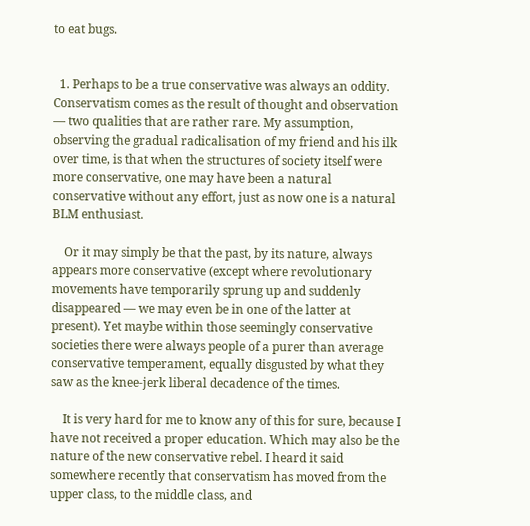to eat bugs.


  1. Perhaps to be a true conservative was always an oddity. Conservatism comes as the result of thought and observation — two qualities that are rather rare. My assumption, observing the gradual radicalisation of my friend and his ilk over time, is that when the structures of society itself were more conservative, one may have been a natural conservative without any effort, just as now one is a natural BLM enthusiast.

    Or it may simply be that the past, by its nature, always appears more conservative (except where revolutionary movements have temporarily sprung up and suddenly disappeared — we may even be in one of the latter at present). Yet maybe within those seemingly conservative societies there were always people of a purer than average conservative temperament, equally disgusted by what they saw as the knee-jerk liberal decadence of the times.

    It is very hard for me to know any of this for sure, because I have not received a proper education. Which may also be the nature of the new conservative rebel. I heard it said somewhere recently that conservatism has moved from the upper class, to the middle class, and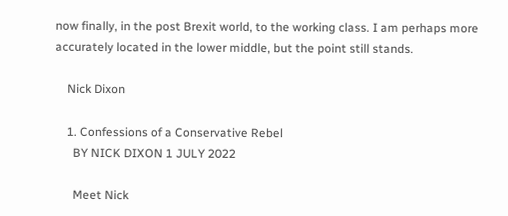now finally, in the post Brexit world, to the working class. I am perhaps more accurately located in the lower middle, but the point still stands.

    Nick Dixon

    1. Confessions of a Conservative Rebel
      BY NICK DIXON 1 JULY 2022

      Meet Nick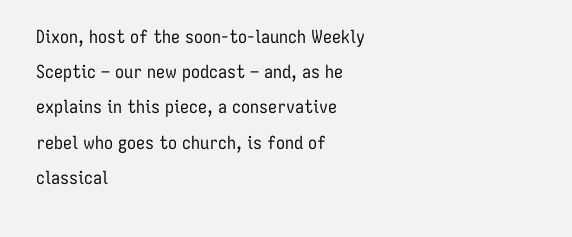Dixon, host of the soon-to-launch Weekly Sceptic – our new podcast – and, as he explains in this piece, a conservative rebel who goes to church, is fond of classical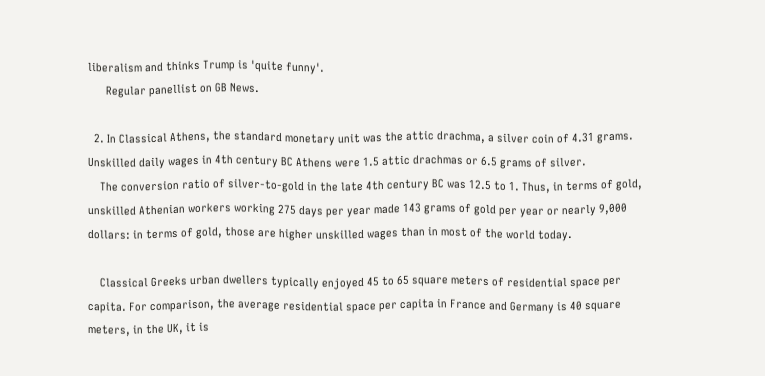liberalism and thinks Trump is 'quite funny'.
      Regular panellist on GB News.

  2. In Classical Athens, the standard monetary unit was the attic drachma, a silver coin of 4.31 grams. Unskilled daily wages in 4th century BC Athens were 1.5 attic drachmas or 6.5 grams of silver.
    The conversion ratio of silver-to-gold in the late 4th century BC was 12.5 to 1. Thus, in terms of gold, unskilled Athenian workers working 275 days per year made 143 grams of gold per year or nearly 9,000 dollars: in terms of gold, those are higher unskilled wages than in most of the world today.

    Classical Greeks urban dwellers typically enjoyed 45 to 65 square meters of residential space per capita. For comparison, the average residential space per capita in France and Germany is 40 square meters, in the UK, it is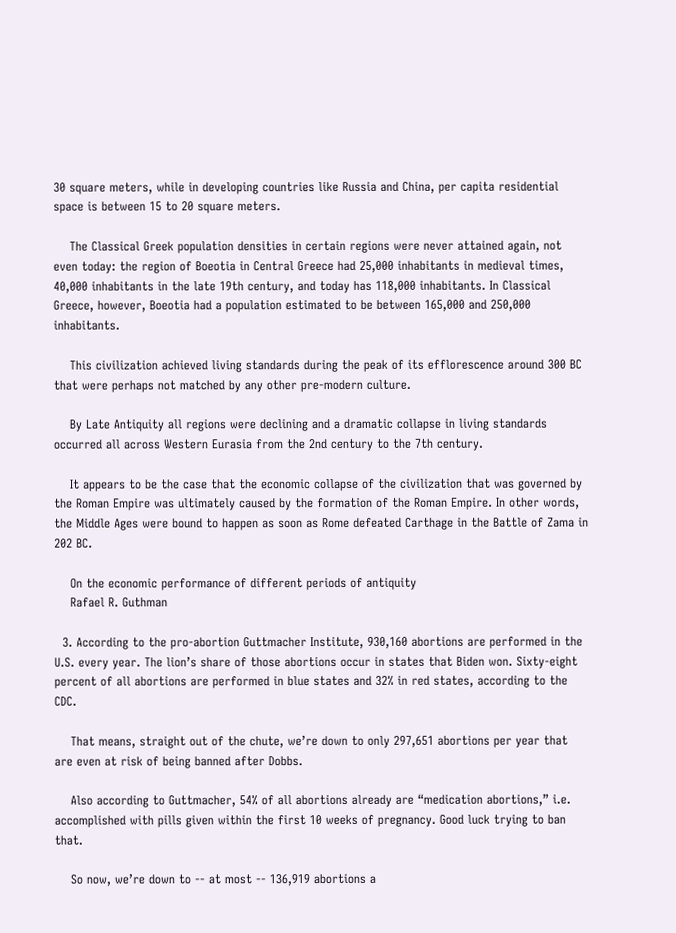30 square meters, while in developing countries like Russia and China, per capita residential space is between 15 to 20 square meters.

    The Classical Greek population densities in certain regions were never attained again, not even today: the region of Boeotia in Central Greece had 25,000 inhabitants in medieval times, 40,000 inhabitants in the late 19th century, and today has 118,000 inhabitants. In Classical Greece, however, Boeotia had a population estimated to be between 165,000 and 250,000 inhabitants.

    This civilization achieved living standards during the peak of its efflorescence around 300 BC that were perhaps not matched by any other pre-modern culture.

    By Late Antiquity all regions were declining and a dramatic collapse in living standards occurred all across Western Eurasia from the 2nd century to the 7th century.

    It appears to be the case that the economic collapse of the civilization that was governed by the Roman Empire was ultimately caused by the formation of the Roman Empire. In other words, the Middle Ages were bound to happen as soon as Rome defeated Carthage in the Battle of Zama in 202 BC.

    On the economic performance of different periods of antiquity
    Rafael R. Guthman

  3. According to the pro-abortion Guttmacher Institute, 930,160 abortions are performed in the U.S. every year. The lion’s share of those abortions occur in states that Biden won. Sixty-eight percent of all abortions are performed in blue states and 32% in red states, according to the CDC.

    That means, straight out of the chute, we’re down to only 297,651 abortions per year that are even at risk of being banned after Dobbs.

    Also according to Guttmacher, 54% of all abortions already are “medication abortions,” i.e. accomplished with pills given within the first 10 weeks of pregnancy. Good luck trying to ban that.

    So now, we’re down to -- at most -- 136,919 abortions a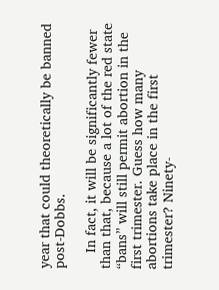year that could theoretically be banned post-Dobbs.

    In fact, it will be significantly fewer than that, because a lot of the red state “bans” will still permit abortion in the first trimester. Guess how many abortions take place in the first trimester? Ninety-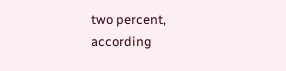two percent, according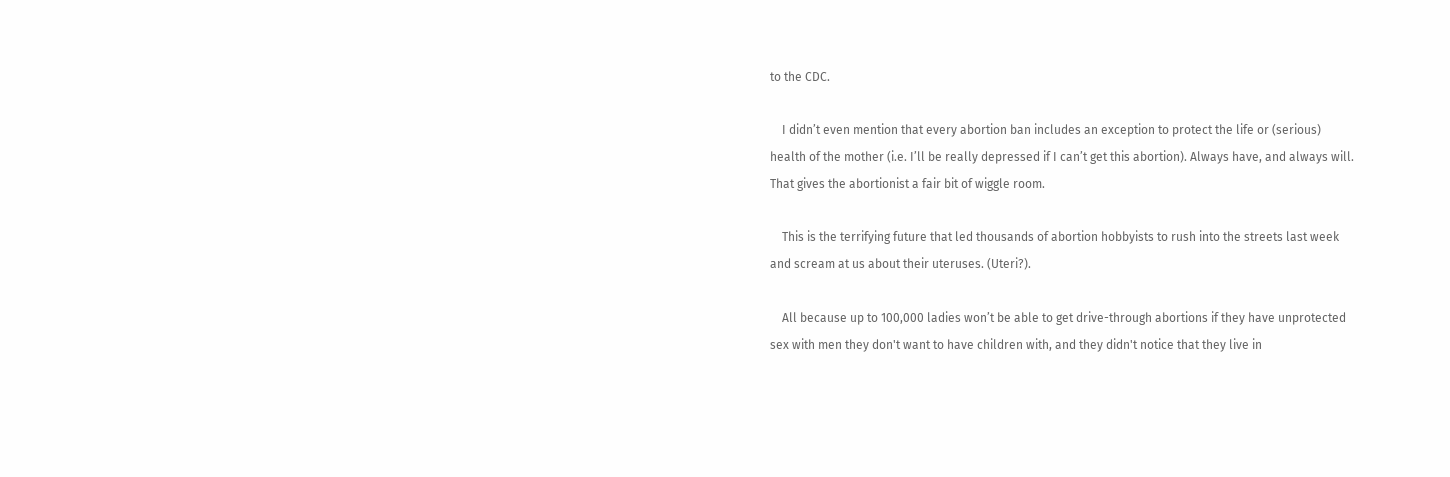to the CDC.

    I didn’t even mention that every abortion ban includes an exception to protect the life or (serious) health of the mother (i.e. I’ll be really depressed if I can’t get this abortion). Always have, and always will. That gives the abortionist a fair bit of wiggle room.

    This is the terrifying future that led thousands of abortion hobbyists to rush into the streets last week and scream at us about their uteruses. (Uteri?).

    All because up to 100,000 ladies won’t be able to get drive-through abortions if they have unprotected sex with men they don't want to have children with, and they didn't notice that they live in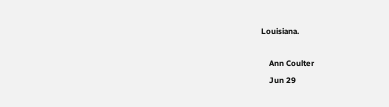Louisiana.

    Ann Coulter
    Jun 29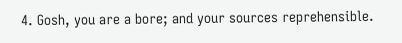4. Gosh, you are a bore; and your sources reprehensible.